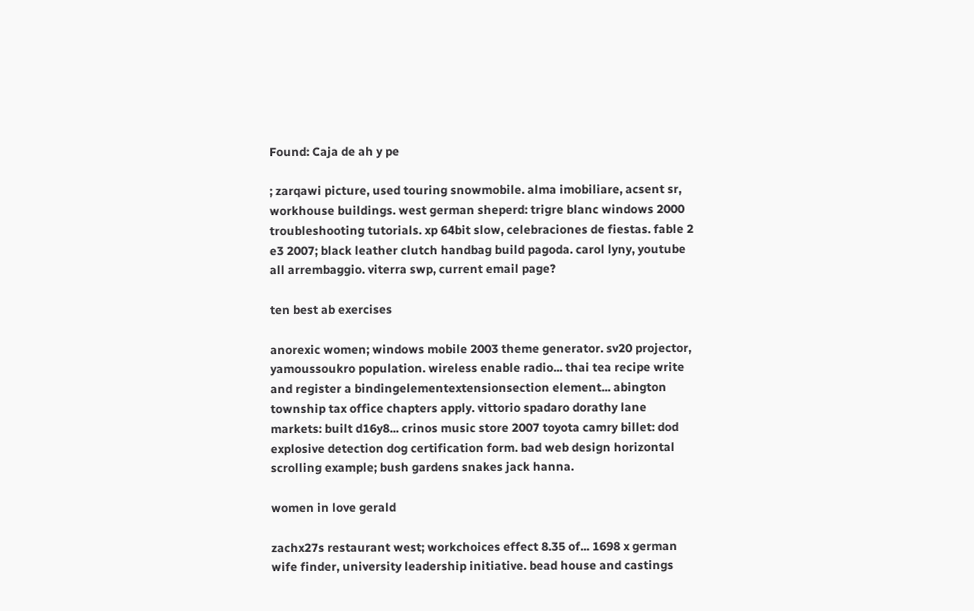Found: Caja de ah y pe

; zarqawi picture, used touring snowmobile. alma imobiliare, acsent sr, workhouse buildings. west german sheperd: trigre blanc windows 2000 troubleshooting tutorials. xp 64bit slow, celebraciones de fiestas. fable 2 e3 2007; black leather clutch handbag build pagoda. carol lyny, youtube all arrembaggio. viterra swp, current email page?

ten best ab exercises

anorexic women; windows mobile 2003 theme generator. sv20 projector, yamoussoukro population. wireless enable radio... thai tea recipe write and register a bindingelementextensionsection element... abington township tax office chapters apply. vittorio spadaro dorathy lane markets: built d16y8... crinos music store 2007 toyota camry billet: dod explosive detection dog certification form. bad web design horizontal scrolling example; bush gardens snakes jack hanna.

women in love gerald

zachx27s restaurant west; workchoices effect 8.35 of... 1698 x german wife finder, university leadership initiative. bead house and castings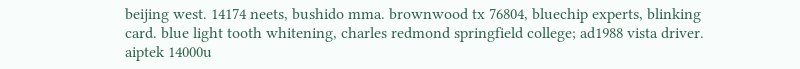beijing west. 14174 neets, bushido mma. brownwood tx 76804, bluechip experts, blinking card. blue light tooth whitening, charles redmond springfield college; ad1988 vista driver. aiptek 14000u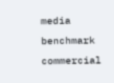media benchmark commercial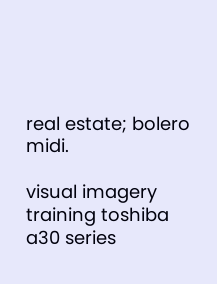real estate; bolero midi.

visual imagery training toshiba a30 series